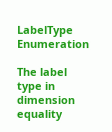LabelType Enumeration

The label type in dimension equality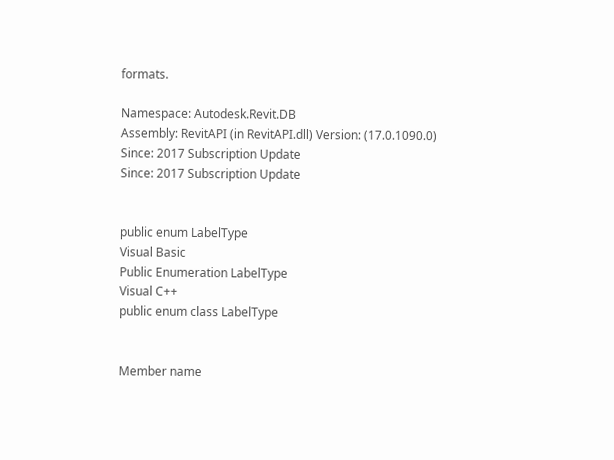formats.

Namespace: Autodesk.Revit.DB
Assembly: RevitAPI (in RevitAPI.dll) Version: (17.0.1090.0)
Since: 2017 Subscription Update
Since: 2017 Subscription Update


public enum LabelType
Visual Basic
Public Enumeration LabelType
Visual C++
public enum class LabelType


Member name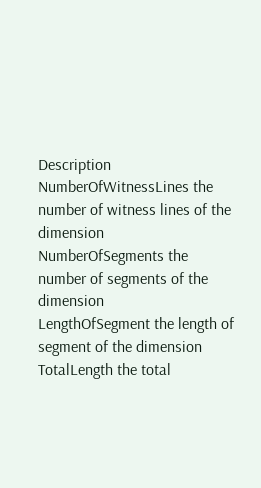Description
NumberOfWitnessLines the number of witness lines of the dimension
NumberOfSegments the number of segments of the dimension
LengthOfSegment the length of segment of the dimension
TotalLength the total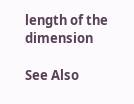length of the dimension

See Also